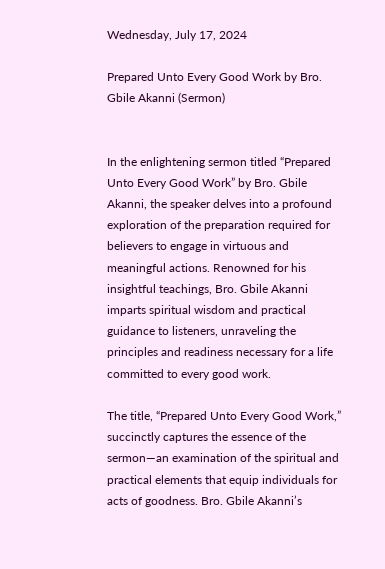Wednesday, July 17, 2024

Prepared Unto Every Good Work by Bro. Gbile Akanni (Sermon)


In the enlightening sermon titled “Prepared Unto Every Good Work” by Bro. Gbile Akanni, the speaker delves into a profound exploration of the preparation required for believers to engage in virtuous and meaningful actions. Renowned for his insightful teachings, Bro. Gbile Akanni imparts spiritual wisdom and practical guidance to listeners, unraveling the principles and readiness necessary for a life committed to every good work.

The title, “Prepared Unto Every Good Work,” succinctly captures the essence of the sermon—an examination of the spiritual and practical elements that equip individuals for acts of goodness. Bro. Gbile Akanni’s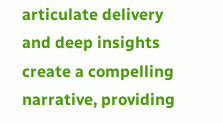articulate delivery and deep insights create a compelling narrative, providing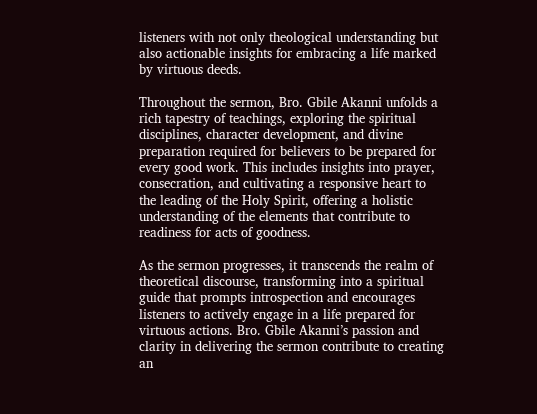listeners with not only theological understanding but also actionable insights for embracing a life marked by virtuous deeds.

Throughout the sermon, Bro. Gbile Akanni unfolds a rich tapestry of teachings, exploring the spiritual disciplines, character development, and divine preparation required for believers to be prepared for every good work. This includes insights into prayer, consecration, and cultivating a responsive heart to the leading of the Holy Spirit, offering a holistic understanding of the elements that contribute to readiness for acts of goodness.

As the sermon progresses, it transcends the realm of theoretical discourse, transforming into a spiritual guide that prompts introspection and encourages listeners to actively engage in a life prepared for virtuous actions. Bro. Gbile Akanni’s passion and clarity in delivering the sermon contribute to creating an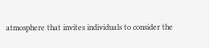atmosphere that invites individuals to consider the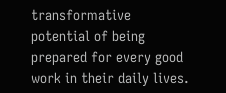transformative potential of being prepared for every good work in their daily lives.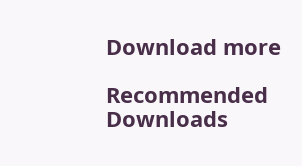Download more

Recommended Downloads